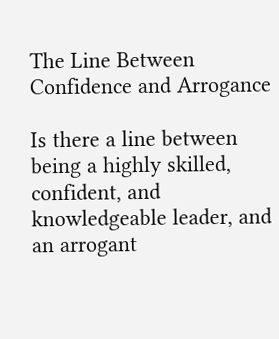The Line Between Confidence and Arrogance

Is there a line between being a highly skilled, confident, and knowledgeable leader, and an arrogant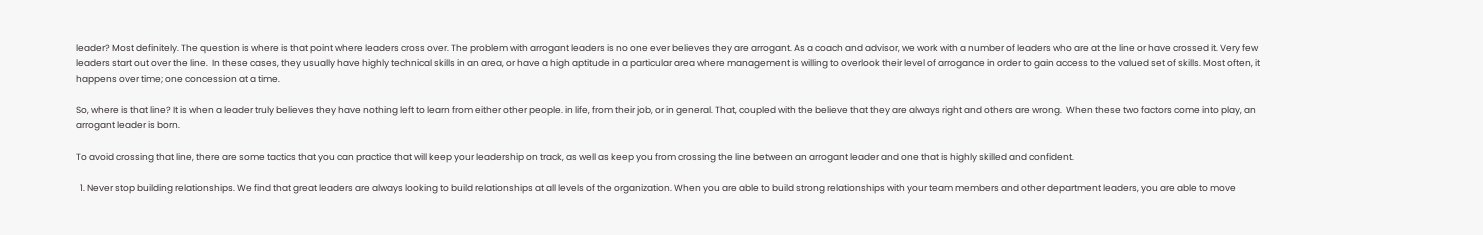leader? Most definitely. The question is where is that point where leaders cross over. The problem with arrogant leaders is no one ever believes they are arrogant. As a coach and advisor, we work with a number of leaders who are at the line or have crossed it. Very few leaders start out over the line.  In these cases, they usually have highly technical skills in an area, or have a high aptitude in a particular area where management is willing to overlook their level of arrogance in order to gain access to the valued set of skills. Most often, it happens over time; one concession at a time.

So, where is that line? It is when a leader truly believes they have nothing left to learn from either other people. in life, from their job, or in general. That, coupled with the believe that they are always right and others are wrong.  When these two factors come into play, an arrogant leader is born.

To avoid crossing that line, there are some tactics that you can practice that will keep your leadership on track, as well as keep you from crossing the line between an arrogant leader and one that is highly skilled and confident.

  1. Never stop building relationships. We find that great leaders are always looking to build relationships at all levels of the organization. When you are able to build strong relationships with your team members and other department leaders, you are able to move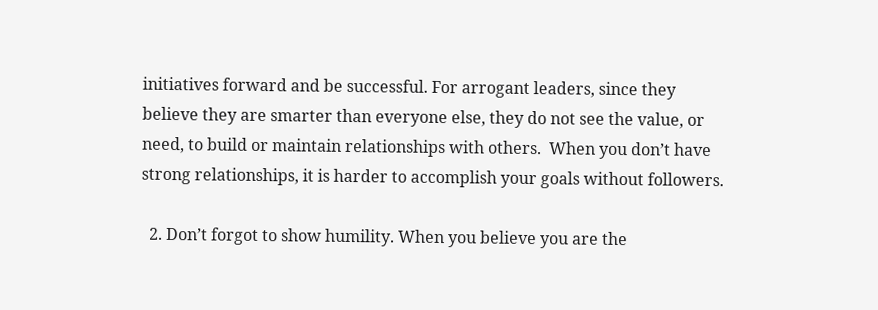initiatives forward and be successful. For arrogant leaders, since they believe they are smarter than everyone else, they do not see the value, or need, to build or maintain relationships with others.  When you don’t have strong relationships, it is harder to accomplish your goals without followers.

  2. Don’t forgot to show humility. When you believe you are the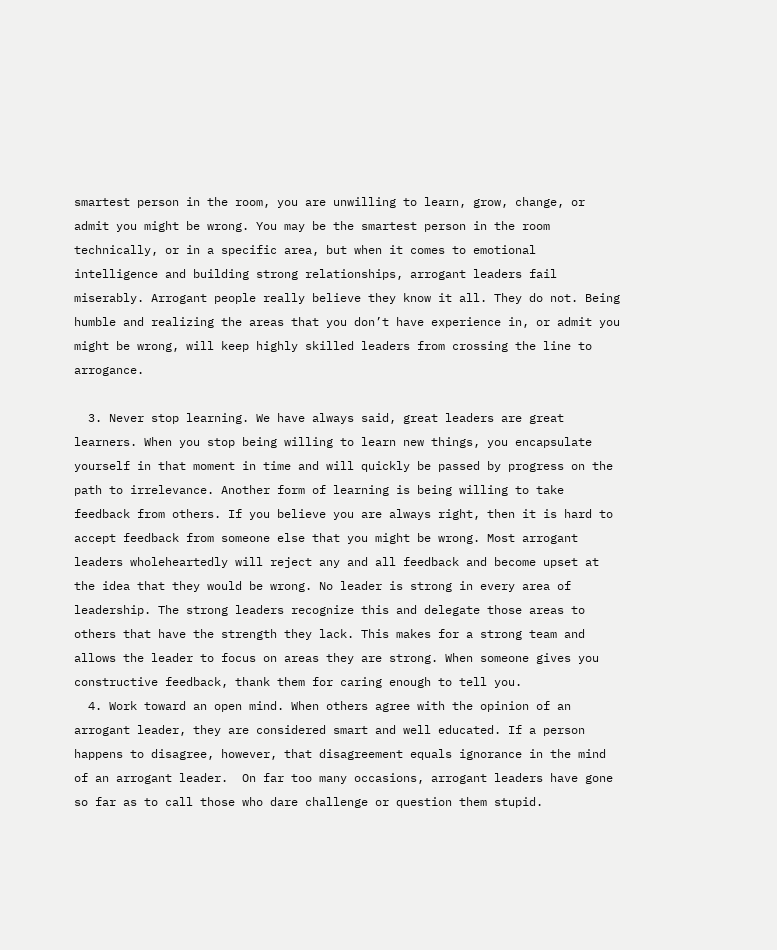smartest person in the room, you are unwilling to learn, grow, change, or admit you might be wrong. You may be the smartest person in the room technically, or in a specific area, but when it comes to emotional intelligence and building strong relationships, arrogant leaders fail miserably. Arrogant people really believe they know it all. They do not. Being humble and realizing the areas that you don’t have experience in, or admit you might be wrong, will keep highly skilled leaders from crossing the line to arrogance.

  3. Never stop learning. We have always said, great leaders are great learners. When you stop being willing to learn new things, you encapsulate yourself in that moment in time and will quickly be passed by progress on the path to irrelevance. Another form of learning is being willing to take feedback from others. If you believe you are always right, then it is hard to accept feedback from someone else that you might be wrong. Most arrogant leaders wholeheartedly will reject any and all feedback and become upset at the idea that they would be wrong. No leader is strong in every area of leadership. The strong leaders recognize this and delegate those areas to others that have the strength they lack. This makes for a strong team and allows the leader to focus on areas they are strong. When someone gives you constructive feedback, thank them for caring enough to tell you.
  4. Work toward an open mind. When others agree with the opinion of an arrogant leader, they are considered smart and well educated. If a person happens to disagree, however, that disagreement equals ignorance in the mind of an arrogant leader.  On far too many occasions, arrogant leaders have gone so far as to call those who dare challenge or question them stupid.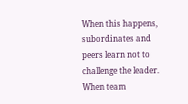When this happens, subordinates and peers learn not to challenge the leader. When team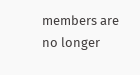members are no longer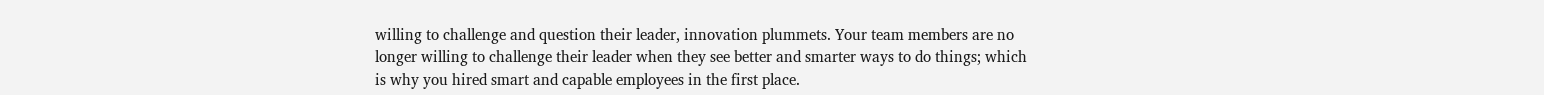willing to challenge and question their leader, innovation plummets. Your team members are no longer willing to challenge their leader when they see better and smarter ways to do things; which is why you hired smart and capable employees in the first place.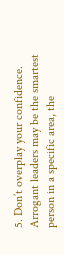5. Don’t overplay your confidence. Arrogant leaders may be the smartest person in a specific area, the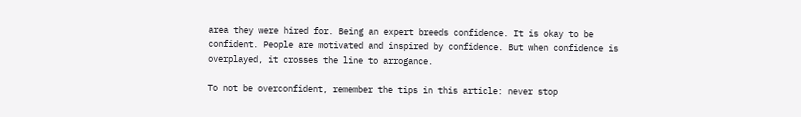area they were hired for. Being an expert breeds confidence. It is okay to be confident. People are motivated and inspired by confidence. But when confidence is overplayed, it crosses the line to arrogance.

To not be overconfident, remember the tips in this article: never stop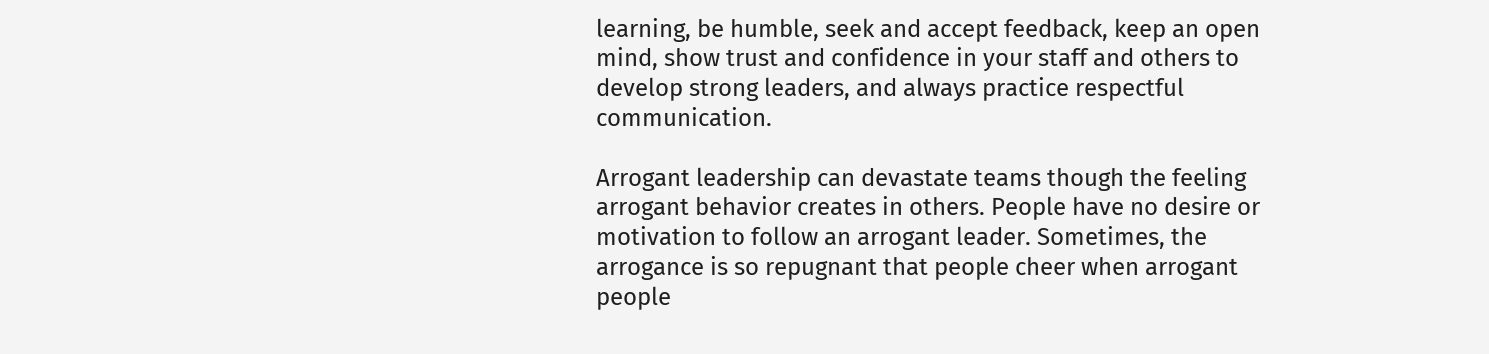learning, be humble, seek and accept feedback, keep an open mind, show trust and confidence in your staff and others to develop strong leaders, and always practice respectful communication.

Arrogant leadership can devastate teams though the feeling arrogant behavior creates in others. People have no desire or motivation to follow an arrogant leader. Sometimes, the arrogance is so repugnant that people cheer when arrogant people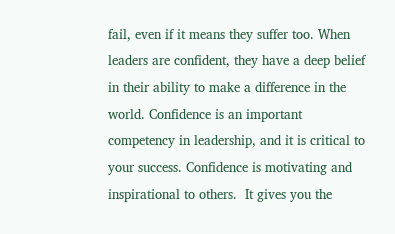fail, even if it means they suffer too. When leaders are confident, they have a deep belief in their ability to make a difference in the world. Confidence is an important competency in leadership, and it is critical to your success. Confidence is motivating and inspirational to others.  It gives you the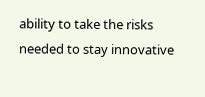ability to take the risks needed to stay innovative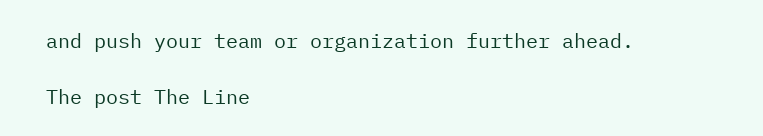and push your team or organization further ahead.

The post The Line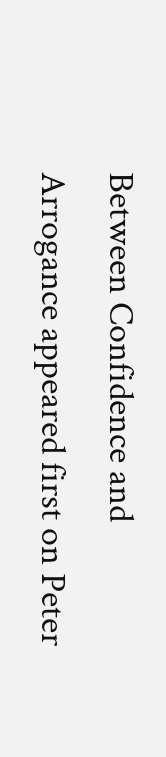Between Confidence and Arrogance appeared first on Peter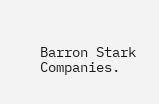Barron Stark Companies.